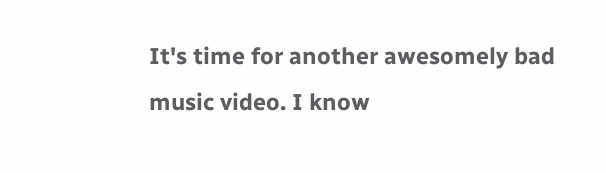It's time for another awesomely bad music video. I know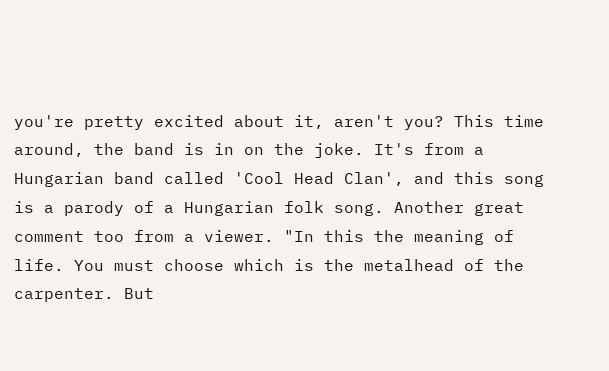you're pretty excited about it, aren't you? This time around, the band is in on the joke. It's from a Hungarian band called 'Cool Head Clan', and this song is a parody of a Hungarian folk song. Another great comment too from a viewer. "In this the meaning of life. You must choose which is the metalhead of the carpenter. But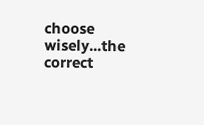choose wisely...the correct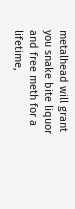metalhead will grant you snake bite liquor and free meth for a lifetime,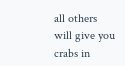all others will give you crabs in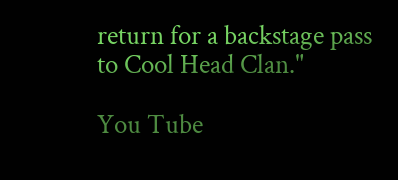return for a backstage pass to Cool Head Clan."

You Tube